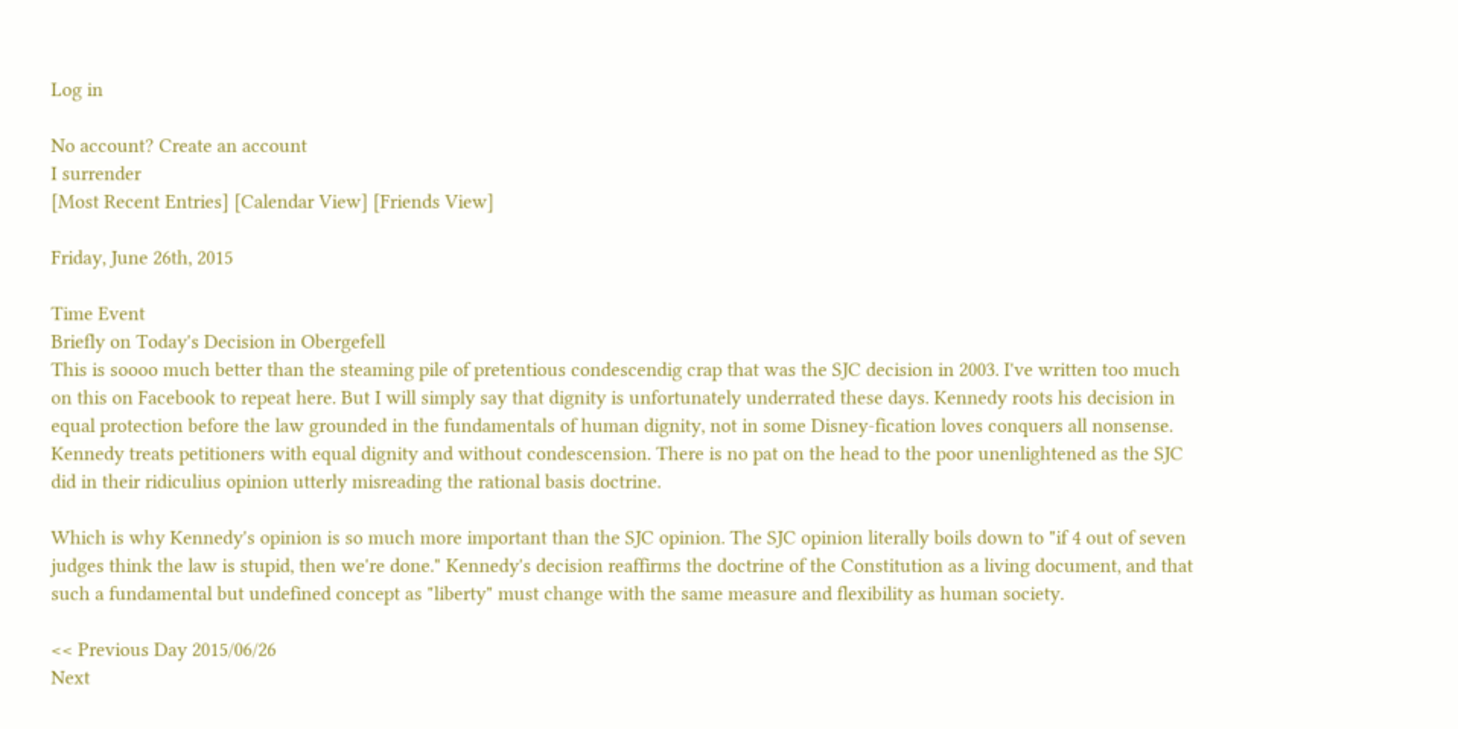Log in

No account? Create an account
I surrender
[Most Recent Entries] [Calendar View] [Friends View]

Friday, June 26th, 2015

Time Event
Briefly on Today's Decision in Obergefell
This is soooo much better than the steaming pile of pretentious condescendig crap that was the SJC decision in 2003. I've written too much on this on Facebook to repeat here. But I will simply say that dignity is unfortunately underrated these days. Kennedy roots his decision in equal protection before the law grounded in the fundamentals of human dignity, not in some Disney-fication loves conquers all nonsense. Kennedy treats petitioners with equal dignity and without condescension. There is no pat on the head to the poor unenlightened as the SJC did in their ridiculius opinion utterly misreading the rational basis doctrine.

Which is why Kennedy's opinion is so much more important than the SJC opinion. The SJC opinion literally boils down to "if 4 out of seven judges think the law is stupid, then we're done." Kennedy's decision reaffirms the doctrine of the Constitution as a living document, and that such a fundamental but undefined concept as "liberty" must change with the same measure and flexibility as human society.

<< Previous Day 2015/06/26
Next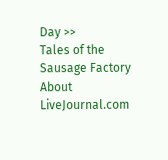Day >>
Tales of the Sausage Factory   About LiveJournal.com